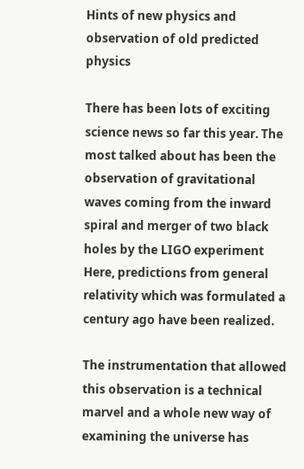Hints of new physics and observation of old predicted physics

There has been lots of exciting science news so far this year. The most talked about has been the observation of gravitational waves coming from the inward spiral and merger of two black holes by the LIGO experiment Here, predictions from general relativity which was formulated a century ago have been realized.

The instrumentation that allowed this observation is a technical marvel and a whole new way of examining the universe has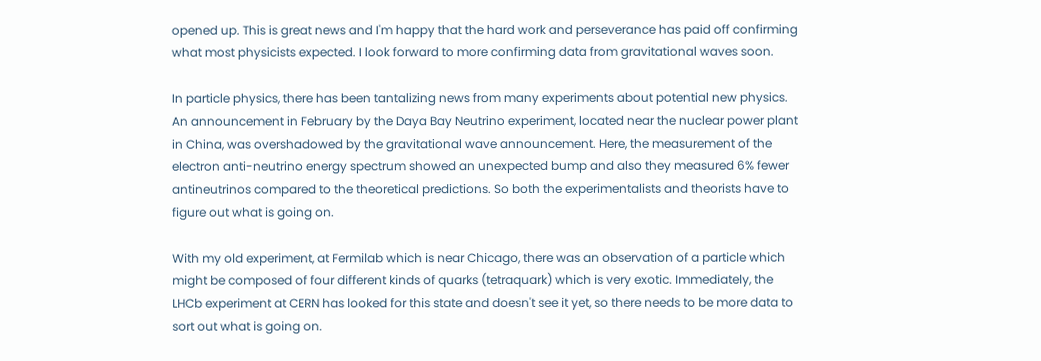opened up. This is great news and I'm happy that the hard work and perseverance has paid off confirming what most physicists expected. I look forward to more confirming data from gravitational waves soon.

In particle physics, there has been tantalizing news from many experiments about potential new physics. An announcement in February by the Daya Bay Neutrino experiment, located near the nuclear power plant in China, was overshadowed by the gravitational wave announcement. Here, the measurement of the electron anti-neutrino energy spectrum showed an unexpected bump and also they measured 6% fewer antineutrinos compared to the theoretical predictions. So both the experimentalists and theorists have to figure out what is going on.

With my old experiment, at Fermilab which is near Chicago, there was an observation of a particle which might be composed of four different kinds of quarks (tetraquark) which is very exotic. Immediately, the LHCb experiment at CERN has looked for this state and doesn't see it yet, so there needs to be more data to sort out what is going on.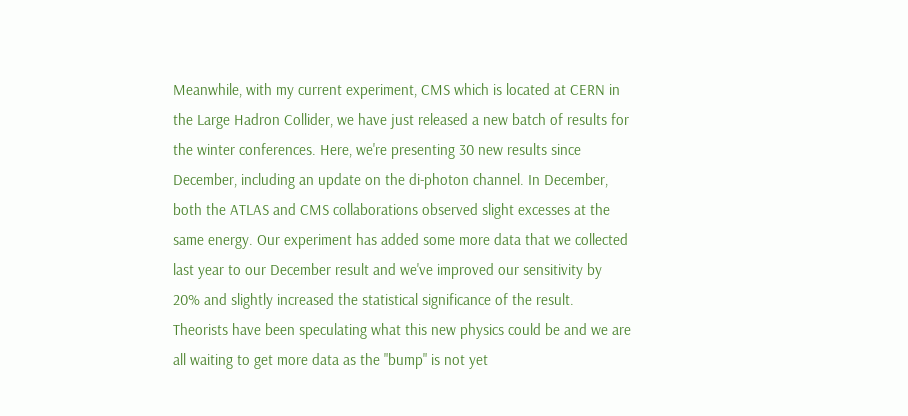Meanwhile, with my current experiment, CMS which is located at CERN in the Large Hadron Collider, we have just released a new batch of results for the winter conferences. Here, we're presenting 30 new results since December, including an update on the di-photon channel. In December, both the ATLAS and CMS collaborations observed slight excesses at the same energy. Our experiment has added some more data that we collected last year to our December result and we've improved our sensitivity by 20% and slightly increased the statistical significance of the result. Theorists have been speculating what this new physics could be and we are all waiting to get more data as the "bump" is not yet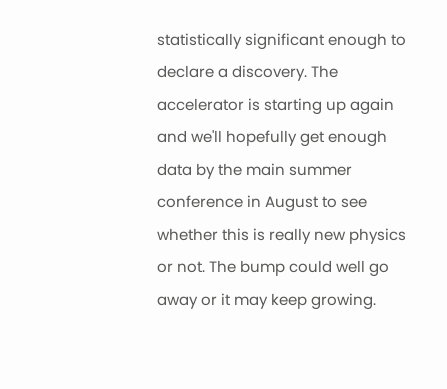statistically significant enough to declare a discovery. The accelerator is starting up again and we'll hopefully get enough data by the main summer conference in August to see whether this is really new physics or not. The bump could well go away or it may keep growing.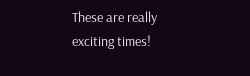These are really exciting times!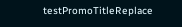testPromoTitleReplace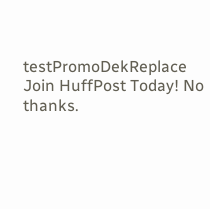testPromoDekReplace Join HuffPost Today! No thanks.